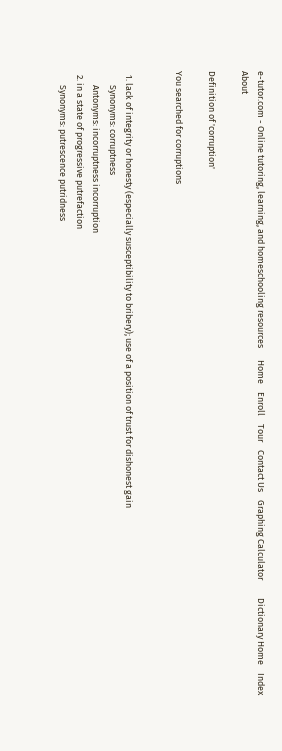e-tutor.com - Online tutoring, learning, and homeschooling resources      Home    Enroll    Tour    Contact Us    Graphing Calculator         Dictionary Home    Index    About

Definition of 'corruption'

You searched for corruptions


  1. lack of integrity or honesty (especially susceptibility to bribery); use of a position of trust for dishonest gain
       Synonyms: corruptness
       Antonyms: incorruptness incorruption
  2. in a state of progressive putrefaction
       Synonyms: putrescence putridness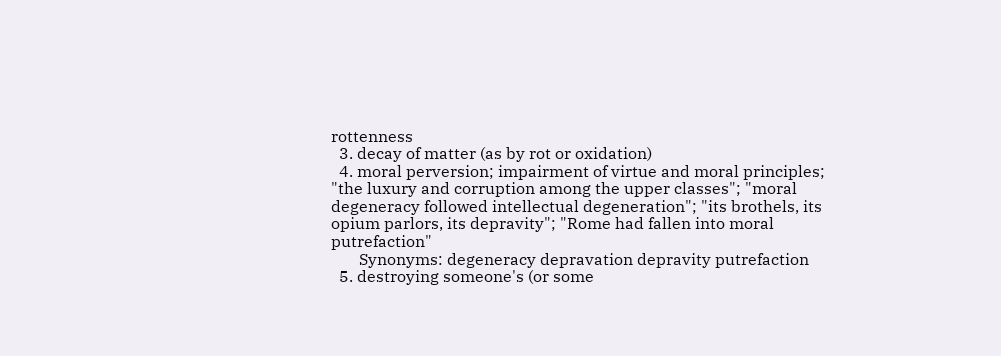rottenness
  3. decay of matter (as by rot or oxidation)
  4. moral perversion; impairment of virtue and moral principles; "the luxury and corruption among the upper classes"; "moral degeneracy followed intellectual degeneration"; "its brothels, its opium parlors, its depravity"; "Rome had fallen into moral putrefaction"
       Synonyms: degeneracy depravation depravity putrefaction
  5. destroying someone's (or some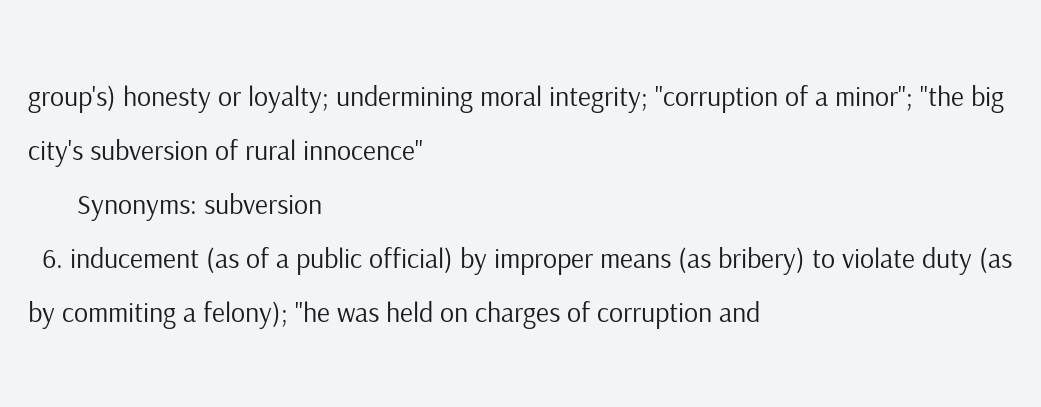group's) honesty or loyalty; undermining moral integrity; "corruption of a minor"; "the big city's subversion of rural innocence"
       Synonyms: subversion
  6. inducement (as of a public official) by improper means (as bribery) to violate duty (as by commiting a felony); "he was held on charges of corruption and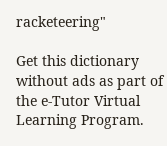racketeering"

Get this dictionary without ads as part of the e-Tutor Virtual Learning Program.